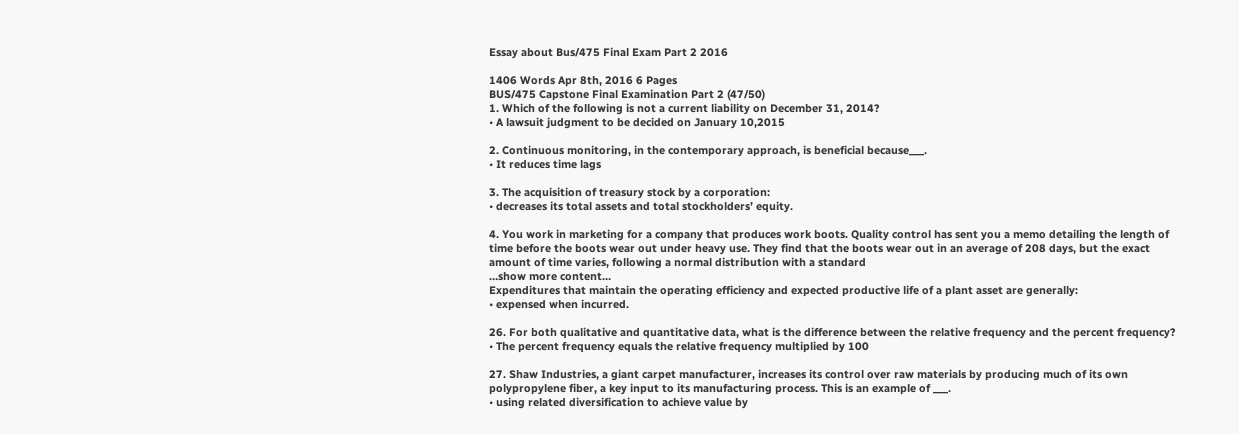Essay about Bus/475 Final Exam Part 2 2016

1406 Words Apr 8th, 2016 6 Pages
BUS/475 Capstone Final Examination Part 2 (47/50)
1. Which of the following is not a current liability on December 31, 2014?
• A lawsuit judgment to be decided on January 10,2015

2. Continuous monitoring, in the contemporary approach, is beneficial because___.
• It reduces time lags

3. The acquisition of treasury stock by a corporation:
• decreases its total assets and total stockholders’ equity.

4. You work in marketing for a company that produces work boots. Quality control has sent you a memo detailing the length of time before the boots wear out under heavy use. They find that the boots wear out in an average of 208 days, but the exact amount of time varies, following a normal distribution with a standard
…show more content…
Expenditures that maintain the operating efficiency and expected productive life of a plant asset are generally:
• expensed when incurred.

26. For both qualitative and quantitative data, what is the difference between the relative frequency and the percent frequency?
• The percent frequency equals the relative frequency multiplied by 100

27. Shaw Industries, a giant carpet manufacturer, increases its control over raw materials by producing much of its own polypropylene fiber, a key input to its manufacturing process. This is an example of ___.
• using related diversification to achieve value by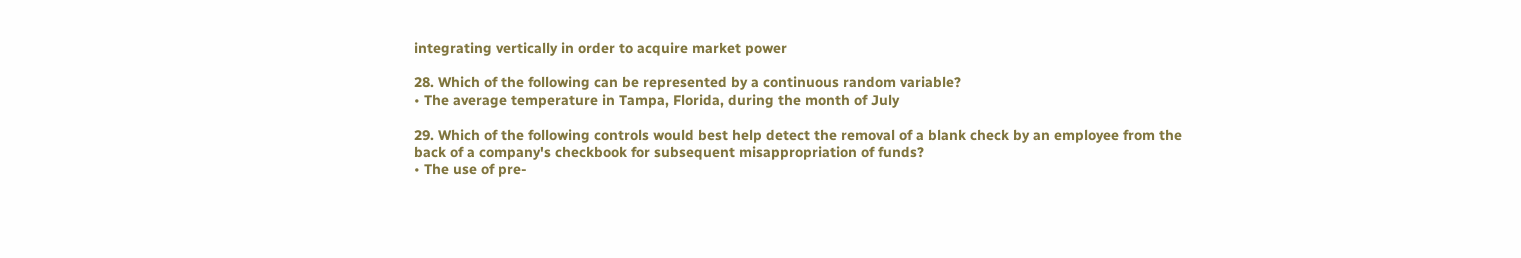integrating vertically in order to acquire market power

28. Which of the following can be represented by a continuous random variable?
• The average temperature in Tampa, Florida, during the month of July

29. Which of the following controls would best help detect the removal of a blank check by an employee from the back of a company's checkbook for subsequent misappropriation of funds?
• The use of pre-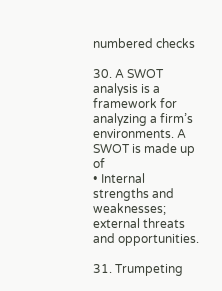numbered checks

30. A SWOT analysis is a framework for analyzing a firm’s environments. A SWOT is made up of
• Internal strengths and weaknesses; external threats and opportunities.

31. Trumpeting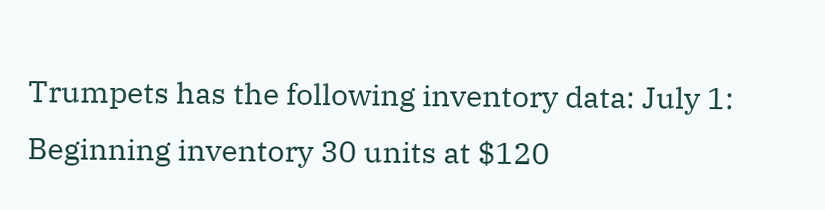Trumpets has the following inventory data: July 1: Beginning inventory 30 units at $120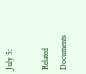July 5:

Related Documents